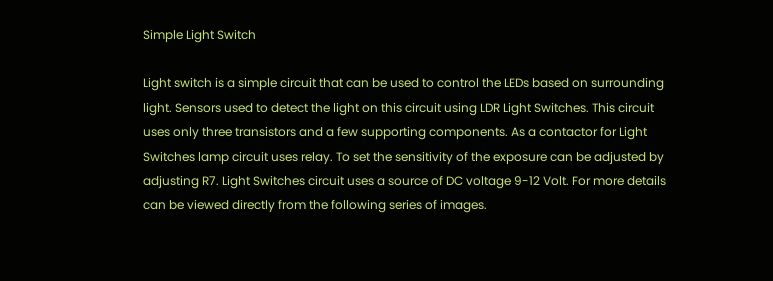Simple Light Switch

Light switch is a simple circuit that can be used to control the LEDs based on surrounding light. Sensors used to detect the light on this circuit using LDR Light Switches. This circuit uses only three transistors and a few supporting components. As a contactor for Light Switches lamp circuit uses relay. To set the sensitivity of the exposure can be adjusted by adjusting R7. Light Switches circuit uses a source of DC voltage 9-12 Volt. For more details can be viewed directly from the following series of images.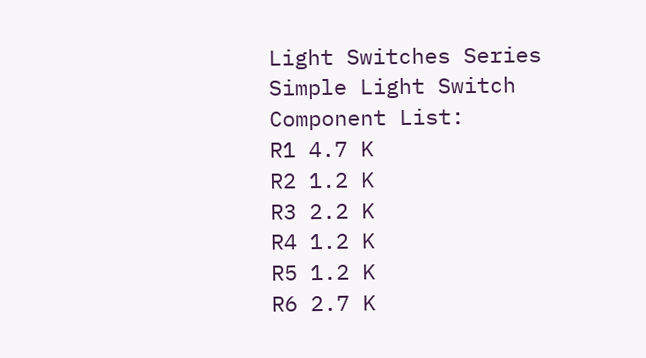Light Switches Series
Simple Light Switch
Component List:
R1 4.7 K
R2 1.2 K
R3 2.2 K
R4 1.2 K
R5 1.2 K
R6 2.7 K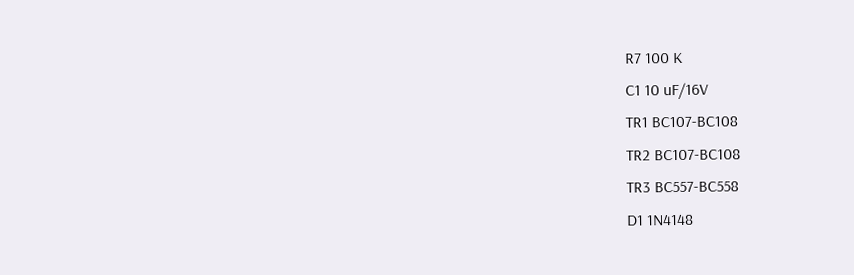R7 100 K
C1 10 uF/16V
TR1 BC107-BC108
TR2 BC107-BC108
TR3 BC557-BC558
D1 1N4148